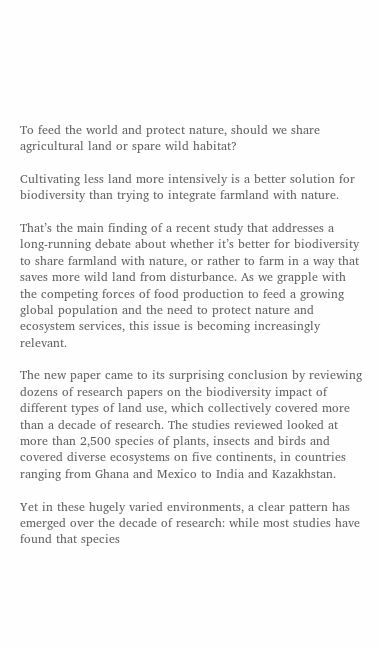To feed the world and protect nature, should we share agricultural land or spare wild habitat?

Cultivating less land more intensively is a better solution for biodiversity than trying to integrate farmland with nature.

That’s the main finding of a recent study that addresses a long-running debate about whether it’s better for biodiversity to share farmland with nature, or rather to farm in a way that saves more wild land from disturbance. As we grapple with the competing forces of food production to feed a growing global population and the need to protect nature and ecosystem services, this issue is becoming increasingly relevant.

The new paper came to its surprising conclusion by reviewing dozens of research papers on the biodiversity impact of different types of land use, which collectively covered more than a decade of research. The studies reviewed looked at more than 2,500 species of plants, insects and birds and covered diverse ecosystems on five continents, in countries ranging from Ghana and Mexico to India and Kazakhstan.

Yet in these hugely varied environments, a clear pattern has emerged over the decade of research: while most studies have found that species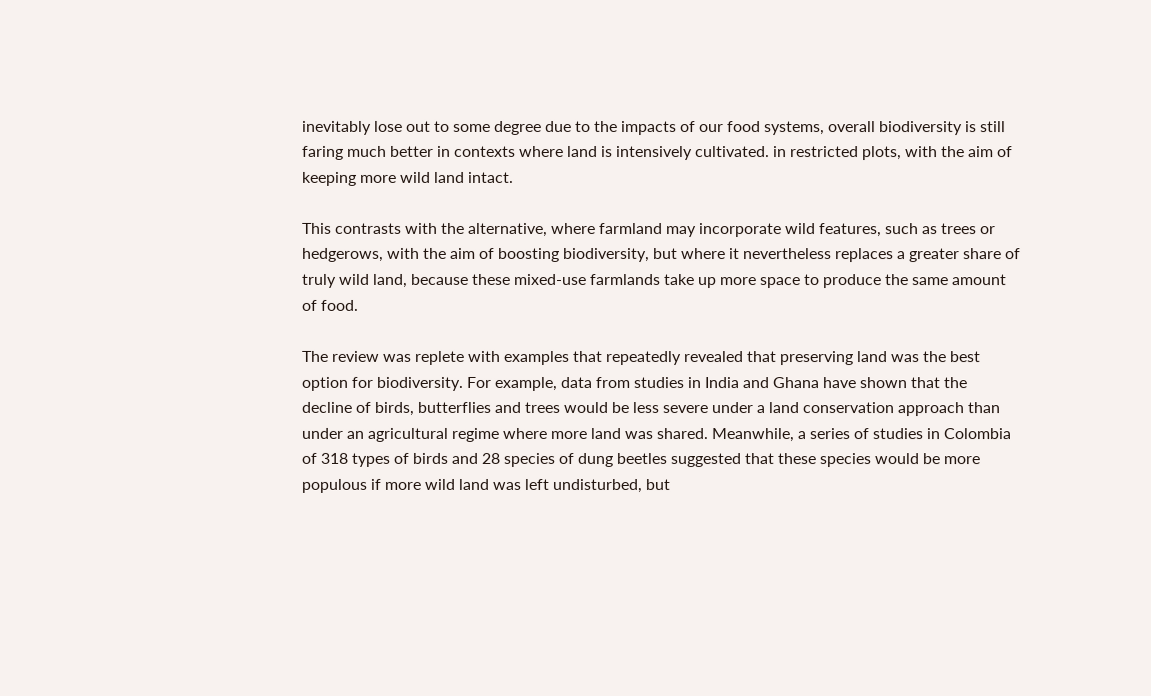inevitably lose out to some degree due to the impacts of our food systems, overall biodiversity is still faring much better in contexts where land is intensively cultivated. in restricted plots, with the aim of keeping more wild land intact.

This contrasts with the alternative, where farmland may incorporate wild features, such as trees or hedgerows, with the aim of boosting biodiversity, but where it nevertheless replaces a greater share of truly wild land, because these mixed-use farmlands take up more space to produce the same amount of food.

The review was replete with examples that repeatedly revealed that preserving land was the best option for biodiversity. For example, data from studies in India and Ghana have shown that the decline of birds, butterflies and trees would be less severe under a land conservation approach than under an agricultural regime where more land was shared. Meanwhile, a series of studies in Colombia of 318 types of birds and 28 species of dung beetles suggested that these species would be more populous if more wild land was left undisturbed, but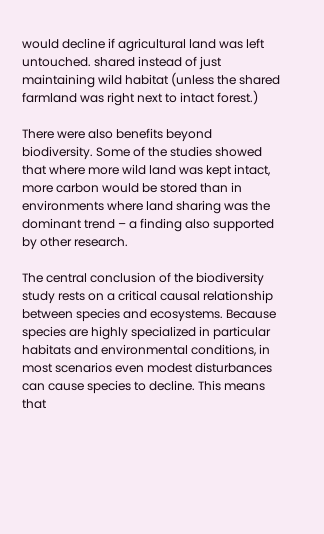would decline if agricultural land was left untouched. shared instead of just maintaining wild habitat (unless the shared farmland was right next to intact forest.)

There were also benefits beyond biodiversity. Some of the studies showed that where more wild land was kept intact, more carbon would be stored than in environments where land sharing was the dominant trend – a finding also supported by other research.

The central conclusion of the biodiversity study rests on a critical causal relationship between species and ecosystems. Because species are highly specialized in particular habitats and environmental conditions, in most scenarios even modest disturbances can cause species to decline. This means that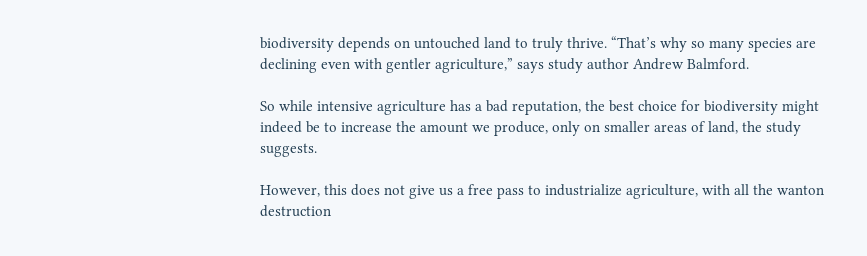biodiversity depends on untouched land to truly thrive. “That’s why so many species are declining even with gentler agriculture,” says study author Andrew Balmford.

So while intensive agriculture has a bad reputation, the best choice for biodiversity might indeed be to increase the amount we produce, only on smaller areas of land, the study suggests.

However, this does not give us a free pass to industrialize agriculture, with all the wanton destruction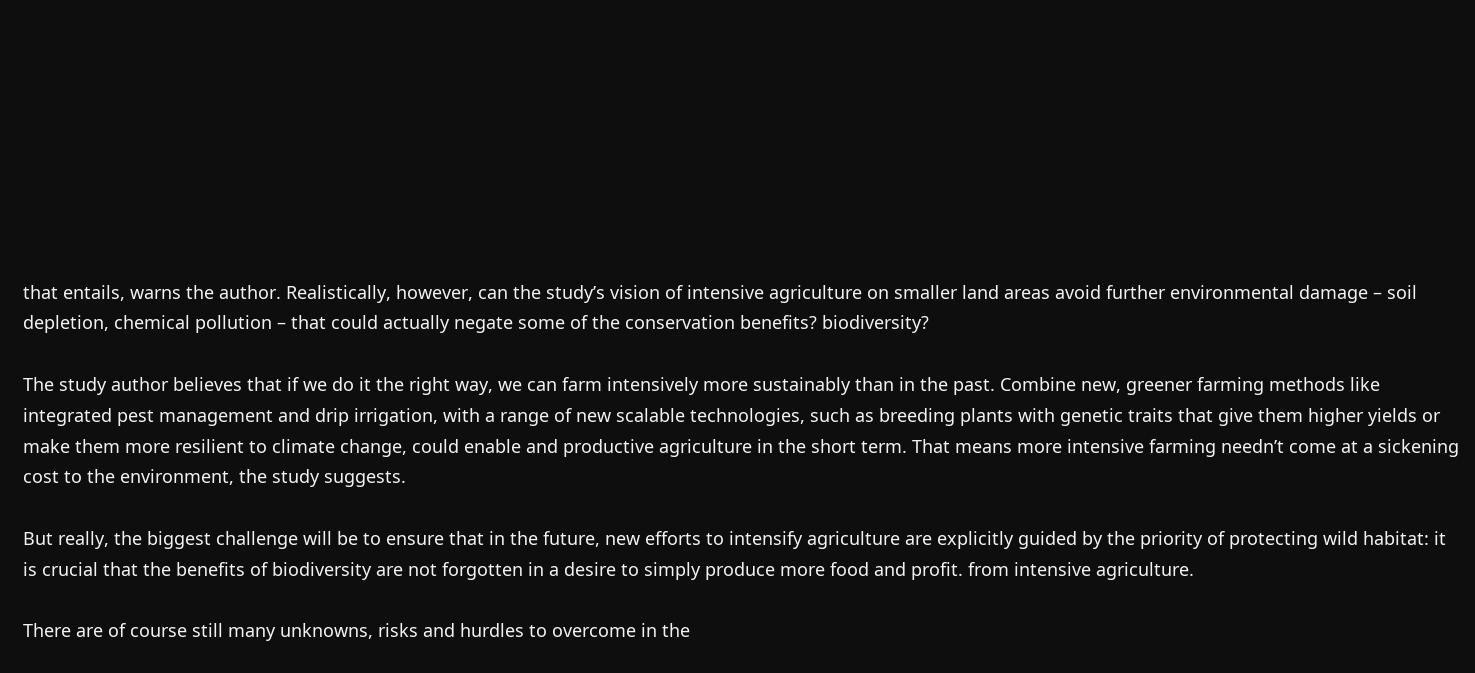that entails, warns the author. Realistically, however, can the study’s vision of intensive agriculture on smaller land areas avoid further environmental damage – soil depletion, chemical pollution – that could actually negate some of the conservation benefits? biodiversity?

The study author believes that if we do it the right way, we can farm intensively more sustainably than in the past. Combine new, greener farming methods like integrated pest management and drip irrigation, with a range of new scalable technologies, such as breeding plants with genetic traits that give them higher yields or make them more resilient to climate change, could enable and productive agriculture in the short term. That means more intensive farming needn’t come at a sickening cost to the environment, the study suggests.

But really, the biggest challenge will be to ensure that in the future, new efforts to intensify agriculture are explicitly guided by the priority of protecting wild habitat: it is crucial that the benefits of biodiversity are not forgotten in a desire to simply produce more food and profit. from intensive agriculture.

There are of course still many unknowns, risks and hurdles to overcome in the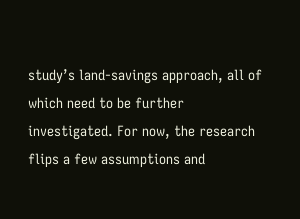study’s land-savings approach, all of which need to be further investigated. For now, the research flips a few assumptions and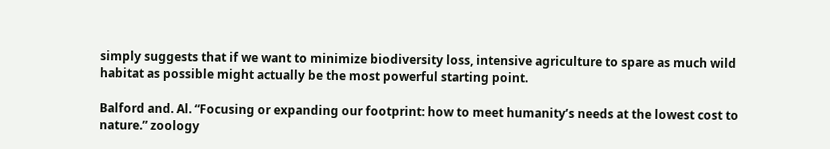simply suggests that if we want to minimize biodiversity loss, intensive agriculture to spare as much wild habitat as possible might actually be the most powerful starting point.

Balford and. Al. “Focusing or expanding our footprint: how to meet humanity’s needs at the lowest cost to nature.” zoology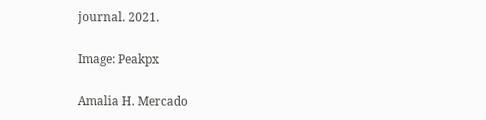journal. 2021.

Image: Peakpx

Amalia H. Mercado